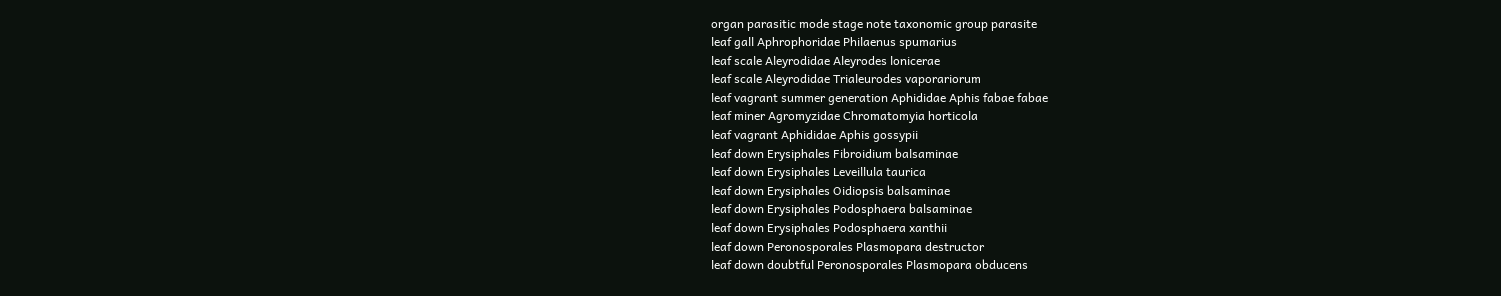organ parasitic mode stage note taxonomic group parasite
leaf gall Aphrophoridae Philaenus spumarius
leaf scale Aleyrodidae Aleyrodes lonicerae
leaf scale Aleyrodidae Trialeurodes vaporariorum
leaf vagrant summer generation Aphididae Aphis fabae fabae
leaf miner Agromyzidae Chromatomyia horticola
leaf vagrant Aphididae Aphis gossypii
leaf down Erysiphales Fibroidium balsaminae
leaf down Erysiphales Leveillula taurica
leaf down Erysiphales Oidiopsis balsaminae
leaf down Erysiphales Podosphaera balsaminae
leaf down Erysiphales Podosphaera xanthii
leaf down Peronosporales Plasmopara destructor
leaf down doubtful Peronosporales Plasmopara obducens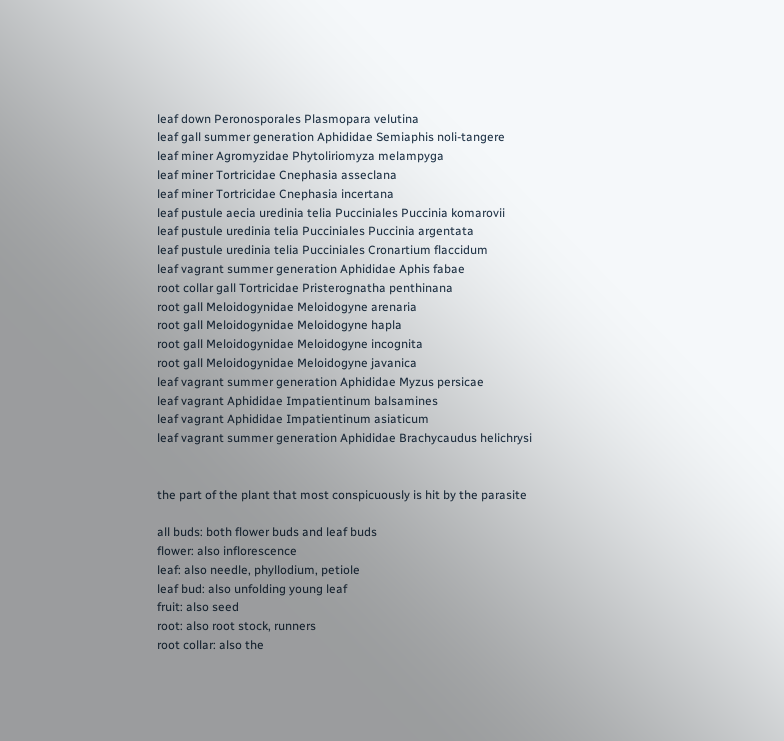leaf down Peronosporales Plasmopara velutina
leaf gall summer generation Aphididae Semiaphis noli-tangere
leaf miner Agromyzidae Phytoliriomyza melampyga
leaf miner Tortricidae Cnephasia asseclana
leaf miner Tortricidae Cnephasia incertana
leaf pustule aecia uredinia telia Pucciniales Puccinia komarovii
leaf pustule uredinia telia Pucciniales Puccinia argentata
leaf pustule uredinia telia Pucciniales Cronartium flaccidum
leaf vagrant summer generation Aphididae Aphis fabae
root collar gall Tortricidae Pristerognatha penthinana
root gall Meloidogynidae Meloidogyne arenaria
root gall Meloidogynidae Meloidogyne hapla
root gall Meloidogynidae Meloidogyne incognita
root gall Meloidogynidae Meloidogyne javanica
leaf vagrant summer generation Aphididae Myzus persicae
leaf vagrant Aphididae Impatientinum balsamines
leaf vagrant Aphididae Impatientinum asiaticum
leaf vagrant summer generation Aphididae Brachycaudus helichrysi


the part of the plant that most conspicuously is hit by the parasite

all buds: both flower buds and leaf buds
flower: also inflorescence
leaf: also needle, phyllodium, petiole
leaf bud: also unfolding young leaf
fruit: also seed
root: also root stock, runners
root collar: also the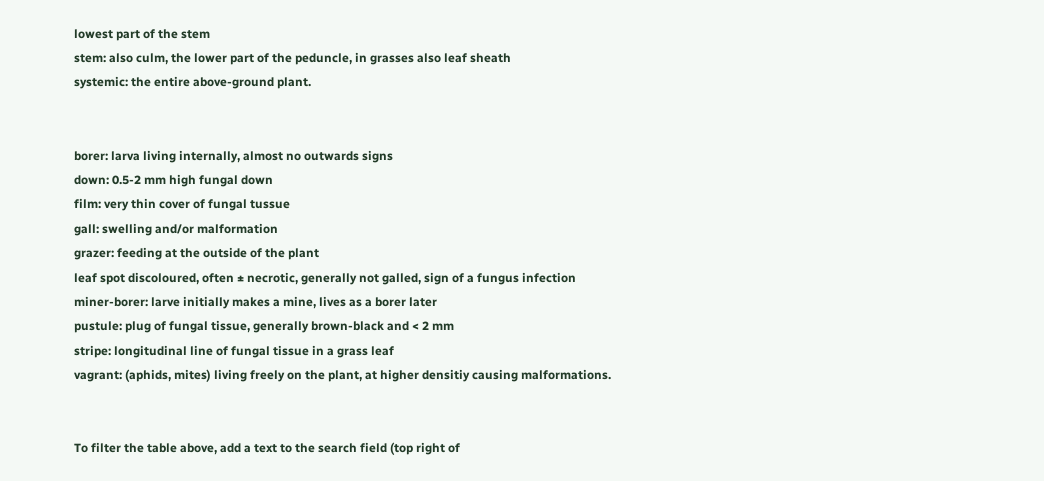lowest part of the stem
stem: also culm, the lower part of the peduncle, in grasses also leaf sheath
systemic: the entire above-ground plant.


borer: larva living internally, almost no outwards signs
down: 0.5-2 mm high fungal down
film: very thin cover of fungal tussue
gall: swelling and/or malformation
grazer: feeding at the outside of the plant
leaf spot discoloured, often ± necrotic, generally not galled, sign of a fungus infection
miner-borer: larve initially makes a mine, lives as a borer later
pustule: plug of fungal tissue, generally brown-black and < 2 mm
stripe: longitudinal line of fungal tissue in a grass leaf
vagrant: (aphids, mites) living freely on the plant, at higher densitiy causing malformations.


To filter the table above, add a text to the search field (top right of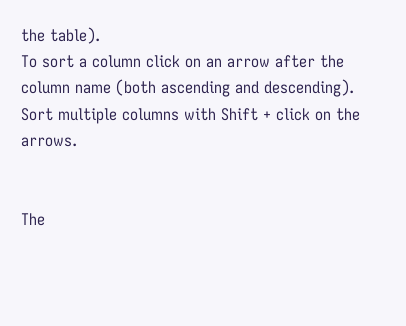the table).
To sort a column click on an arrow after the column name (both ascending and descending).
Sort multiple columns with Shift + click on the arrows.


The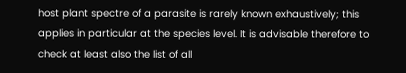host plant spectre of a parasite is rarely known exhaustively; this applies in particular at the species level. It is advisable therefore to check at least also the list of all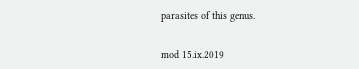parasites of this genus.


mod 15.ix.2019